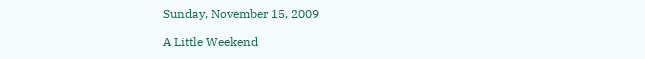Sunday, November 15, 2009

A Little Weekend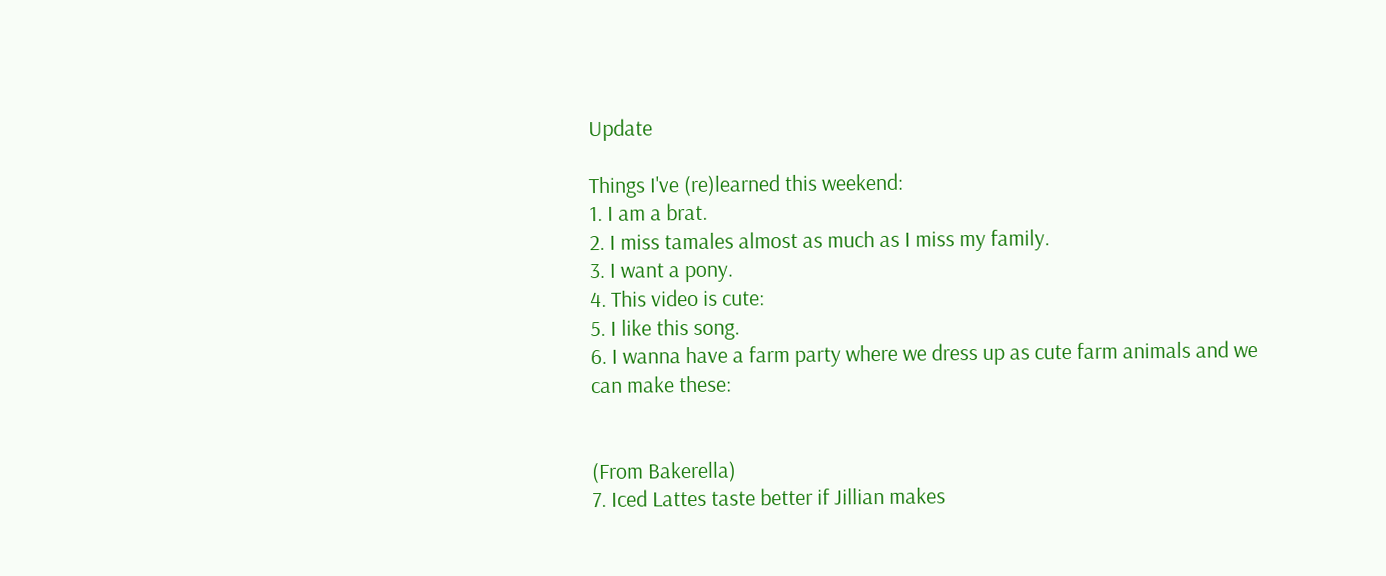Update

Things I've (re)learned this weekend:
1. I am a brat.
2. I miss tamales almost as much as I miss my family.
3. I want a pony.
4. This video is cute:
5. I like this song.
6. I wanna have a farm party where we dress up as cute farm animals and we can make these:


(From Bakerella)
7. Iced Lattes taste better if Jillian makes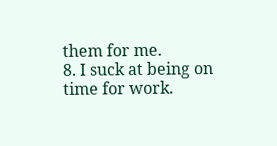them for me.
8. I suck at being on time for work.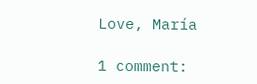Love, María

1 comment: